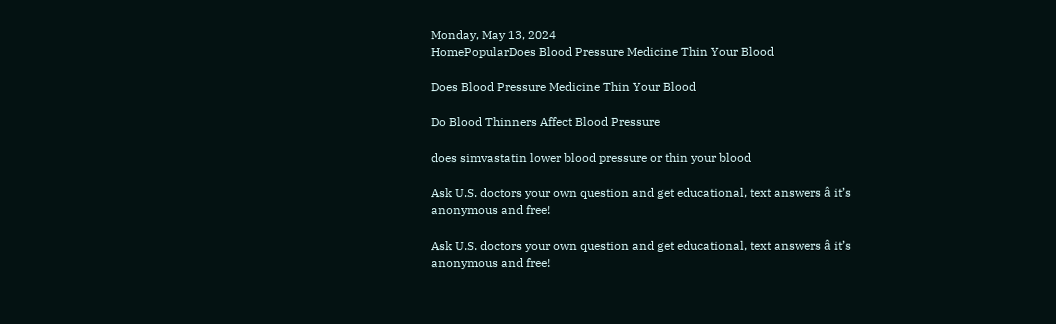Monday, May 13, 2024
HomePopularDoes Blood Pressure Medicine Thin Your Blood

Does Blood Pressure Medicine Thin Your Blood

Do Blood Thinners Affect Blood Pressure

does simvastatin lower blood pressure or thin your blood

Ask U.S. doctors your own question and get educational, text answers â it’s anonymous and free!

Ask U.S. doctors your own question and get educational, text answers â it’s anonymous and free!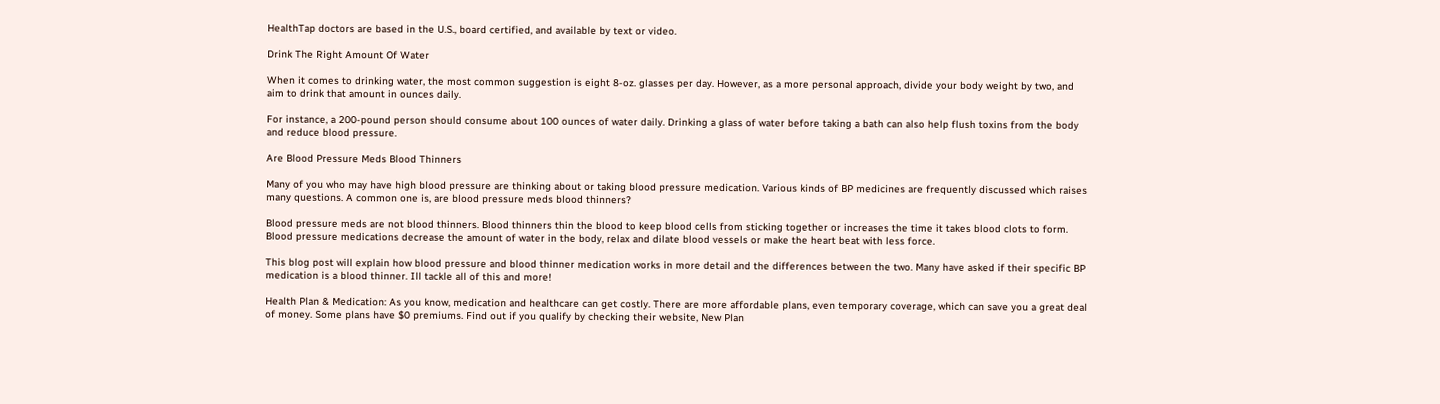HealthTap doctors are based in the U.S., board certified, and available by text or video.

Drink The Right Amount Of Water

When it comes to drinking water, the most common suggestion is eight 8-oz. glasses per day. However, as a more personal approach, divide your body weight by two, and aim to drink that amount in ounces daily.

For instance, a 200-pound person should consume about 100 ounces of water daily. Drinking a glass of water before taking a bath can also help flush toxins from the body and reduce blood pressure.

Are Blood Pressure Meds Blood Thinners

Many of you who may have high blood pressure are thinking about or taking blood pressure medication. Various kinds of BP medicines are frequently discussed which raises many questions. A common one is, are blood pressure meds blood thinners?

Blood pressure meds are not blood thinners. Blood thinners thin the blood to keep blood cells from sticking together or increases the time it takes blood clots to form. Blood pressure medications decrease the amount of water in the body, relax and dilate blood vessels or make the heart beat with less force.

This blog post will explain how blood pressure and blood thinner medication works in more detail and the differences between the two. Many have asked if their specific BP medication is a blood thinner. Ill tackle all of this and more!

Health Plan & Medication: As you know, medication and healthcare can get costly. There are more affordable plans, even temporary coverage, which can save you a great deal of money. Some plans have $0 premiums. Find out if you qualify by checking their website, New Plan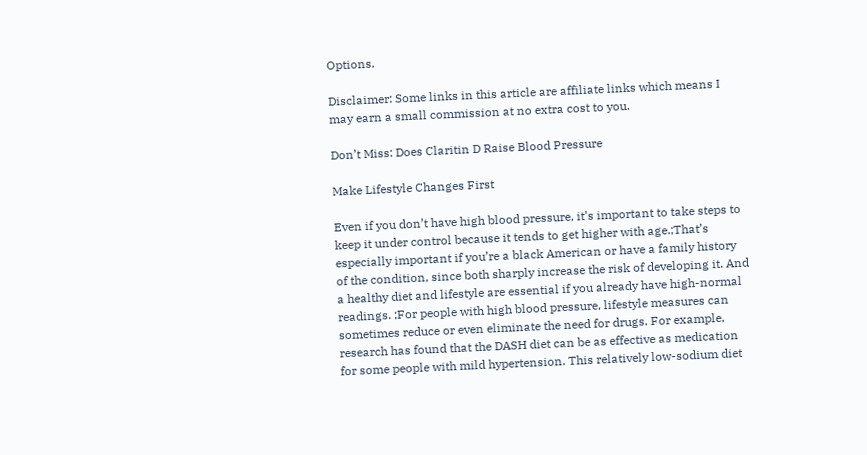Options.

Disclaimer: Some links in this article are affiliate links which means I may earn a small commission at no extra cost to you.

Don’t Miss: Does Claritin D Raise Blood Pressure

Make Lifestyle Changes First

Even if you don’t have high blood pressure, it’s important to take steps to keep it under control because it tends to get higher with age.;That’s especially important if you’re a black American or have a family history of the condition, since both sharply increase the risk of developing it. And a healthy diet and lifestyle are essential if you already have high-normal readings. ;For people with high blood pressure, lifestyle measures can sometimes reduce or even eliminate the need for drugs. For example, research has found that the DASH diet can be as effective as medication for some people with mild hypertension. This relatively low-sodium diet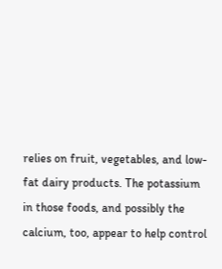relies on fruit, vegetables, and low-fat dairy products. The potassium in those foods, and possibly the calcium, too, appear to help control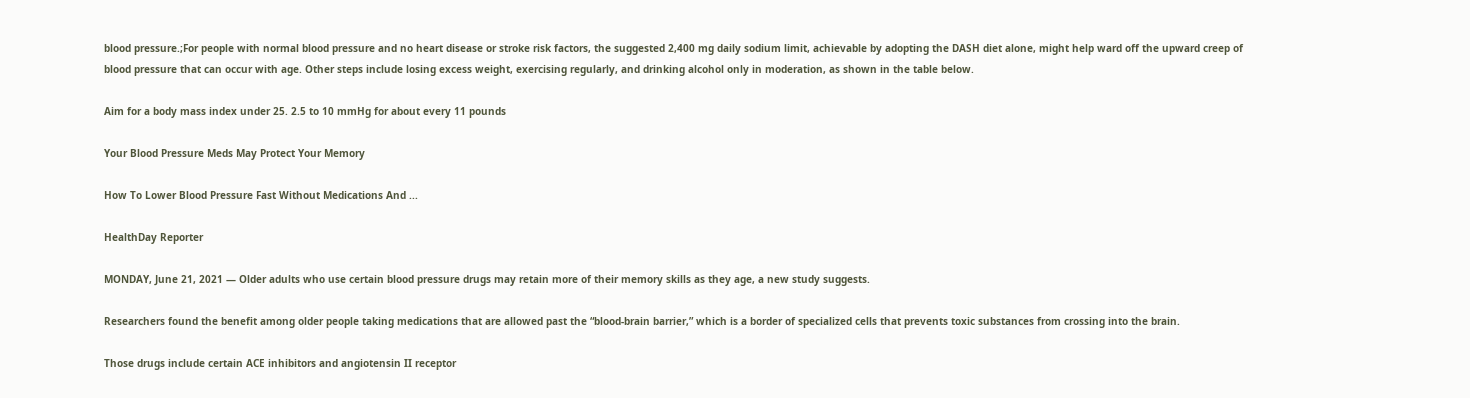blood pressure.;For people with normal blood pressure and no heart disease or stroke risk factors, the suggested 2,400 mg daily sodium limit, achievable by adopting the DASH diet alone, might help ward off the upward creep of blood pressure that can occur with age. Other steps include losing excess weight, exercising regularly, and drinking alcohol only in moderation, as shown in the table below.

Aim for a body mass index under 25. 2.5 to 10 mmHg for about every 11 pounds

Your Blood Pressure Meds May Protect Your Memory

How To Lower Blood Pressure Fast Without Medications And ...

HealthDay Reporter

MONDAY, June 21, 2021 — Older adults who use certain blood pressure drugs may retain more of their memory skills as they age, a new study suggests.

Researchers found the benefit among older people taking medications that are allowed past the “blood-brain barrier,” which is a border of specialized cells that prevents toxic substances from crossing into the brain.

Those drugs include certain ACE inhibitors and angiotensin II receptor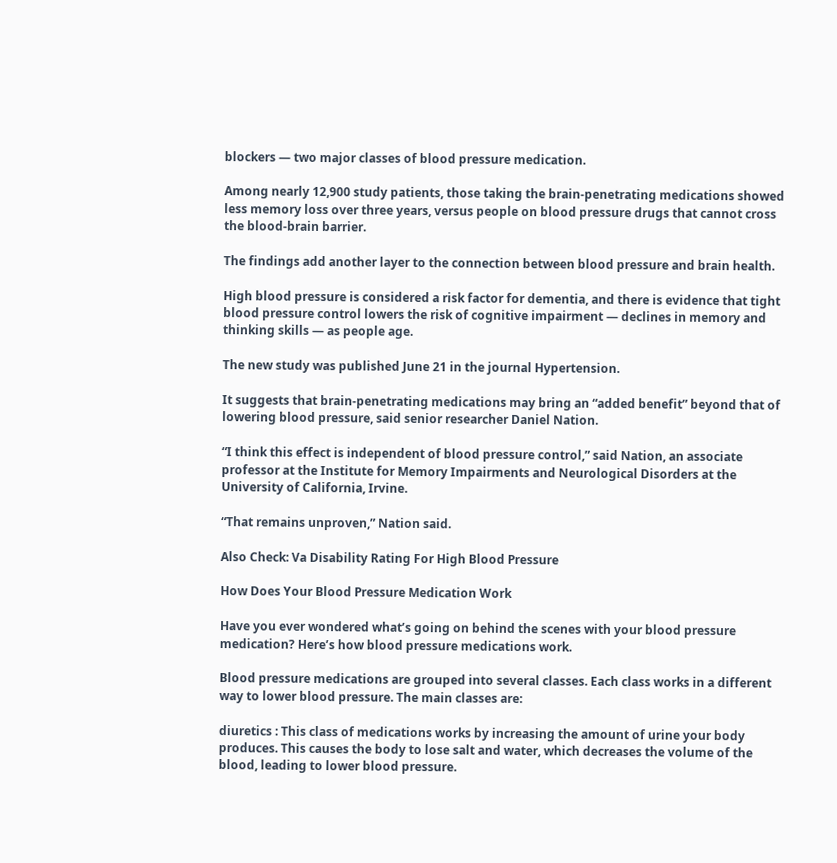blockers — two major classes of blood pressure medication.

Among nearly 12,900 study patients, those taking the brain-penetrating medications showed less memory loss over three years, versus people on blood pressure drugs that cannot cross the blood-brain barrier.

The findings add another layer to the connection between blood pressure and brain health.

High blood pressure is considered a risk factor for dementia, and there is evidence that tight blood pressure control lowers the risk of cognitive impairment — declines in memory and thinking skills — as people age.

The new study was published June 21 in the journal Hypertension.

It suggests that brain-penetrating medications may bring an “added benefit” beyond that of lowering blood pressure, said senior researcher Daniel Nation.

“I think this effect is independent of blood pressure control,” said Nation, an associate professor at the Institute for Memory Impairments and Neurological Disorders at the University of California, Irvine.

“That remains unproven,” Nation said.

Also Check: Va Disability Rating For High Blood Pressure

How Does Your Blood Pressure Medication Work

Have you ever wondered what’s going on behind the scenes with your blood pressure medication? Here’s how blood pressure medications work.

Blood pressure medications are grouped into several classes. Each class works in a different way to lower blood pressure. The main classes are:

diuretics : This class of medications works by increasing the amount of urine your body produces. This causes the body to lose salt and water, which decreases the volume of the blood, leading to lower blood pressure.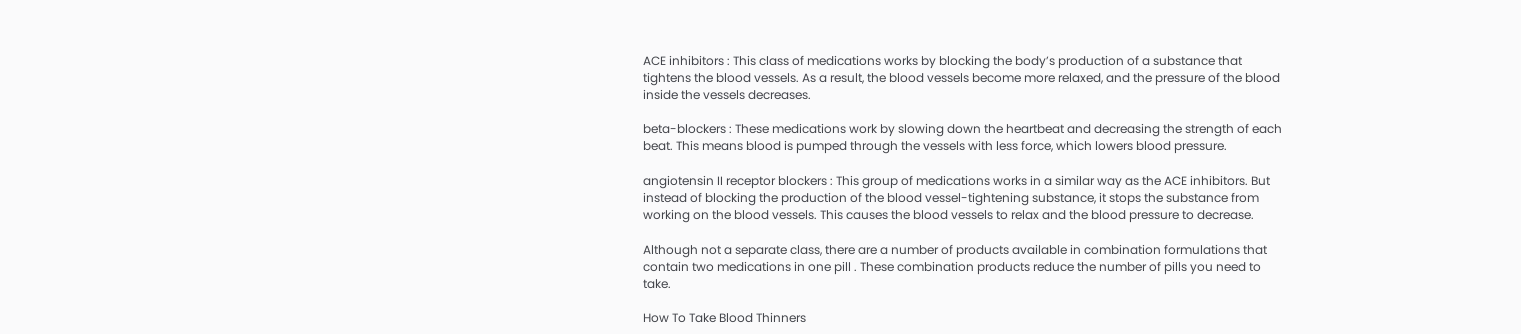ACE inhibitors : This class of medications works by blocking the body’s production of a substance that tightens the blood vessels. As a result, the blood vessels become more relaxed, and the pressure of the blood inside the vessels decreases.

beta-blockers : These medications work by slowing down the heartbeat and decreasing the strength of each beat. This means blood is pumped through the vessels with less force, which lowers blood pressure.

angiotensin II receptor blockers : This group of medications works in a similar way as the ACE inhibitors. But instead of blocking the production of the blood vessel-tightening substance, it stops the substance from working on the blood vessels. This causes the blood vessels to relax and the blood pressure to decrease.

Although not a separate class, there are a number of products available in combination formulations that contain two medications in one pill . These combination products reduce the number of pills you need to take.

How To Take Blood Thinners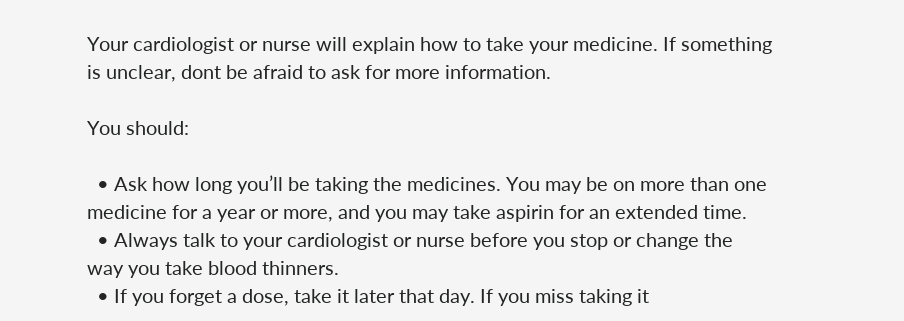Your cardiologist or nurse will explain how to take your medicine. If something is unclear, dont be afraid to ask for more information.

You should:

  • Ask how long you’ll be taking the medicines. You may be on more than one medicine for a year or more, and you may take aspirin for an extended time.
  • Always talk to your cardiologist or nurse before you stop or change the way you take blood thinners.
  • If you forget a dose, take it later that day. If you miss taking it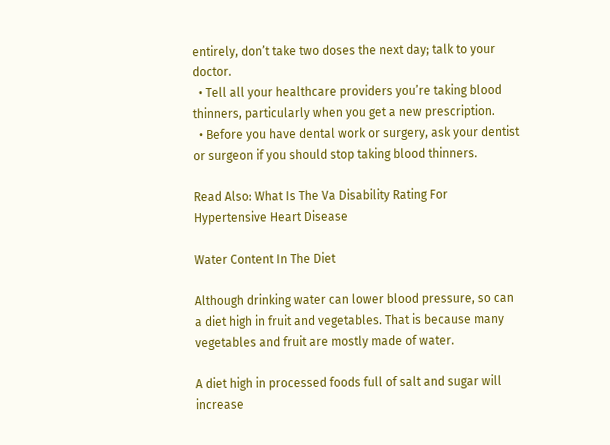entirely, don’t take two doses the next day; talk to your doctor.
  • Tell all your healthcare providers you’re taking blood thinners, particularly when you get a new prescription.
  • Before you have dental work or surgery, ask your dentist or surgeon if you should stop taking blood thinners.

Read Also: What Is The Va Disability Rating For Hypertensive Heart Disease

Water Content In The Diet

Although drinking water can lower blood pressure, so can a diet high in fruit and vegetables. That is because many vegetables and fruit are mostly made of water.

A diet high in processed foods full of salt and sugar will increase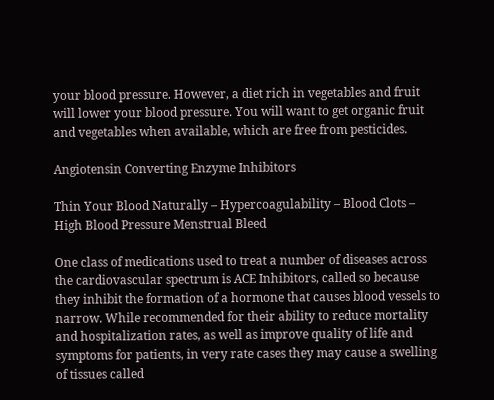your blood pressure. However, a diet rich in vegetables and fruit will lower your blood pressure. You will want to get organic fruit and vegetables when available, which are free from pesticides.

Angiotensin Converting Enzyme Inhibitors

Thin Your Blood Naturally – Hypercoagulability – Blood Clots – High Blood Pressure Menstrual Bleed

One class of medications used to treat a number of diseases across the cardiovascular spectrum is ACE Inhibitors, called so because they inhibit the formation of a hormone that causes blood vessels to narrow. While recommended for their ability to reduce mortality and hospitalization rates, as well as improve quality of life and symptoms for patients, in very rate cases they may cause a swelling of tissues called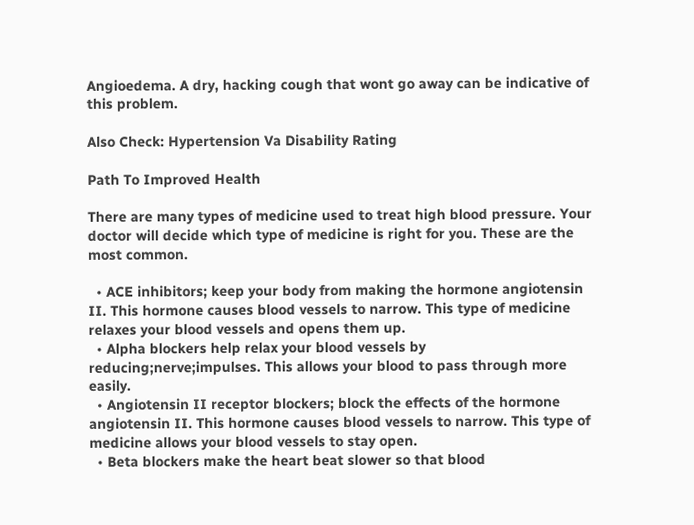Angioedema. A dry, hacking cough that wont go away can be indicative of this problem.

Also Check: Hypertension Va Disability Rating

Path To Improved Health

There are many types of medicine used to treat high blood pressure. Your doctor will decide which type of medicine is right for you. These are the most common.

  • ACE inhibitors; keep your body from making the hormone angiotensin II. This hormone causes blood vessels to narrow. This type of medicine relaxes your blood vessels and opens them up.
  • Alpha blockers help relax your blood vessels by reducing;nerve;impulses. This allows your blood to pass through more easily.
  • Angiotensin II receptor blockers; block the effects of the hormone angiotensin II. This hormone causes blood vessels to narrow. This type of medicine allows your blood vessels to stay open.
  • Beta blockers make the heart beat slower so that blood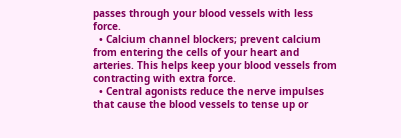passes through your blood vessels with less force.
  • Calcium channel blockers; prevent calcium from entering the cells of your heart and arteries. This helps keep your blood vessels from contracting with extra force.
  • Central agonists reduce the nerve impulses that cause the blood vessels to tense up or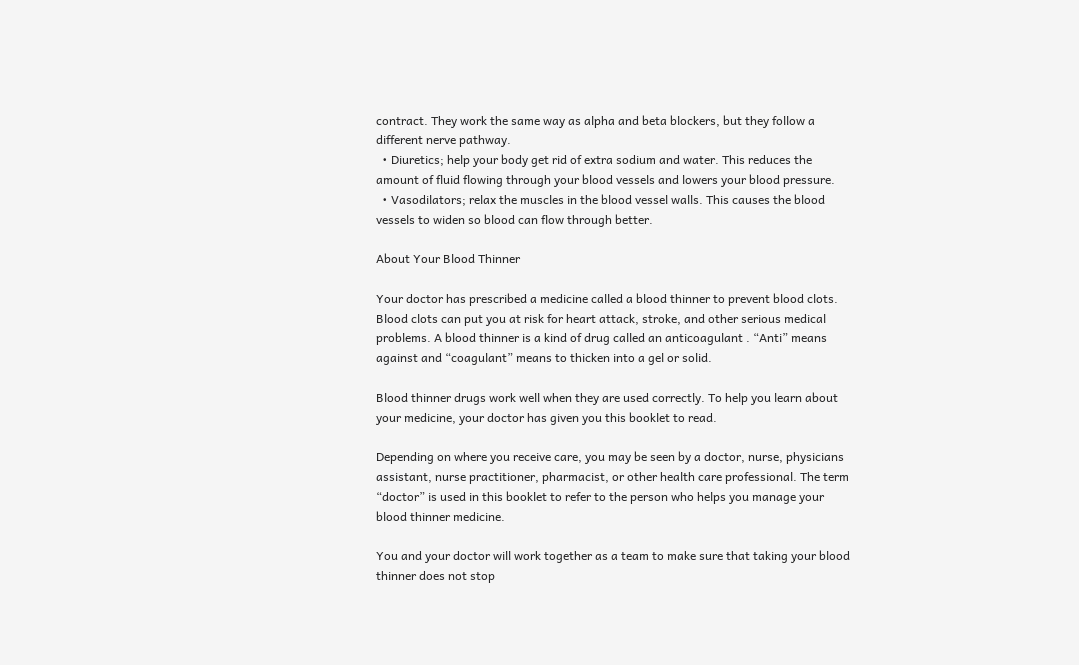contract. They work the same way as alpha and beta blockers, but they follow a different nerve pathway.
  • Diuretics; help your body get rid of extra sodium and water. This reduces the amount of fluid flowing through your blood vessels and lowers your blood pressure.
  • Vasodilators; relax the muscles in the blood vessel walls. This causes the blood vessels to widen so blood can flow through better.

About Your Blood Thinner

Your doctor has prescribed a medicine called a blood thinner to prevent blood clots. Blood clots can put you at risk for heart attack, stroke, and other serious medical problems. A blood thinner is a kind of drug called an anticoagulant . “Anti” means against and “coagulant” means to thicken into a gel or solid.

Blood thinner drugs work well when they are used correctly. To help you learn about your medicine, your doctor has given you this booklet to read.

Depending on where you receive care, you may be seen by a doctor, nurse, physicians assistant, nurse practitioner, pharmacist, or other health care professional. The term “doctor” is used in this booklet to refer to the person who helps you manage your blood thinner medicine.

You and your doctor will work together as a team to make sure that taking your blood thinner does not stop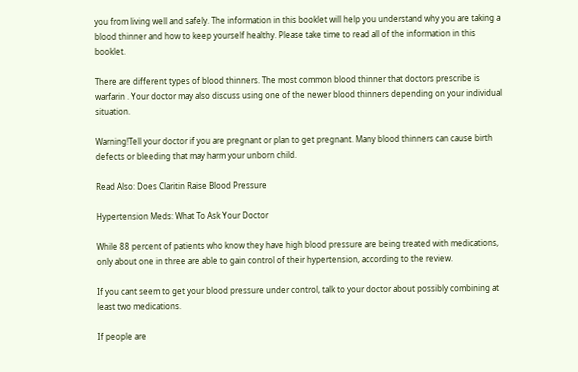you from living well and safely. The information in this booklet will help you understand why you are taking a blood thinner and how to keep yourself healthy. Please take time to read all of the information in this booklet.

There are different types of blood thinners. The most common blood thinner that doctors prescribe is warfarin . Your doctor may also discuss using one of the newer blood thinners depending on your individual situation.

Warning!Tell your doctor if you are pregnant or plan to get pregnant. Many blood thinners can cause birth defects or bleeding that may harm your unborn child.

Read Also: Does Claritin Raise Blood Pressure

Hypertension Meds: What To Ask Your Doctor

While 88 percent of patients who know they have high blood pressure are being treated with medications, only about one in three are able to gain control of their hypertension, according to the review.

If you cant seem to get your blood pressure under control, talk to your doctor about possibly combining at least two medications.

If people are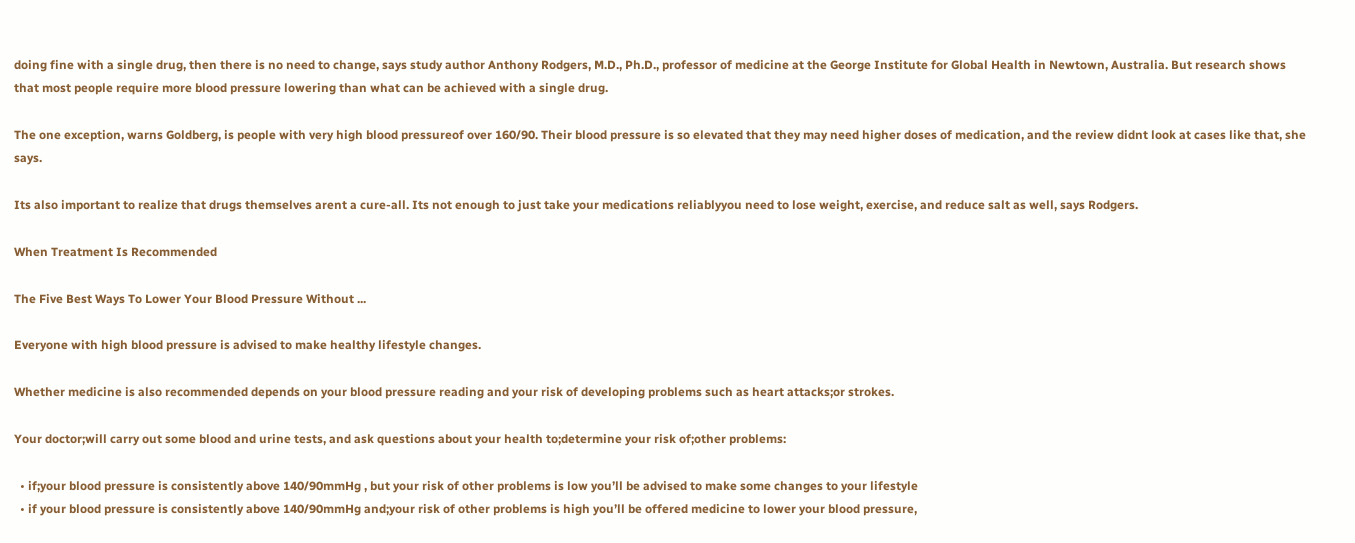doing fine with a single drug, then there is no need to change, says study author Anthony Rodgers, M.D., Ph.D., professor of medicine at the George Institute for Global Health in Newtown, Australia. But research shows that most people require more blood pressure lowering than what can be achieved with a single drug.

The one exception, warns Goldberg, is people with very high blood pressureof over 160/90. Their blood pressure is so elevated that they may need higher doses of medication, and the review didnt look at cases like that, she says.

Its also important to realize that drugs themselves arent a cure-all. Its not enough to just take your medications reliablyyou need to lose weight, exercise, and reduce salt as well, says Rodgers.

When Treatment Is Recommended

The Five Best Ways To Lower Your Blood Pressure Without ...

Everyone with high blood pressure is advised to make healthy lifestyle changes.

Whether medicine is also recommended depends on your blood pressure reading and your risk of developing problems such as heart attacks;or strokes.

Your doctor;will carry out some blood and urine tests, and ask questions about your health to;determine your risk of;other problems:

  • if;your blood pressure is consistently above 140/90mmHg , but your risk of other problems is low you’ll be advised to make some changes to your lifestyle
  • if your blood pressure is consistently above 140/90mmHg and;your risk of other problems is high you’ll be offered medicine to lower your blood pressure,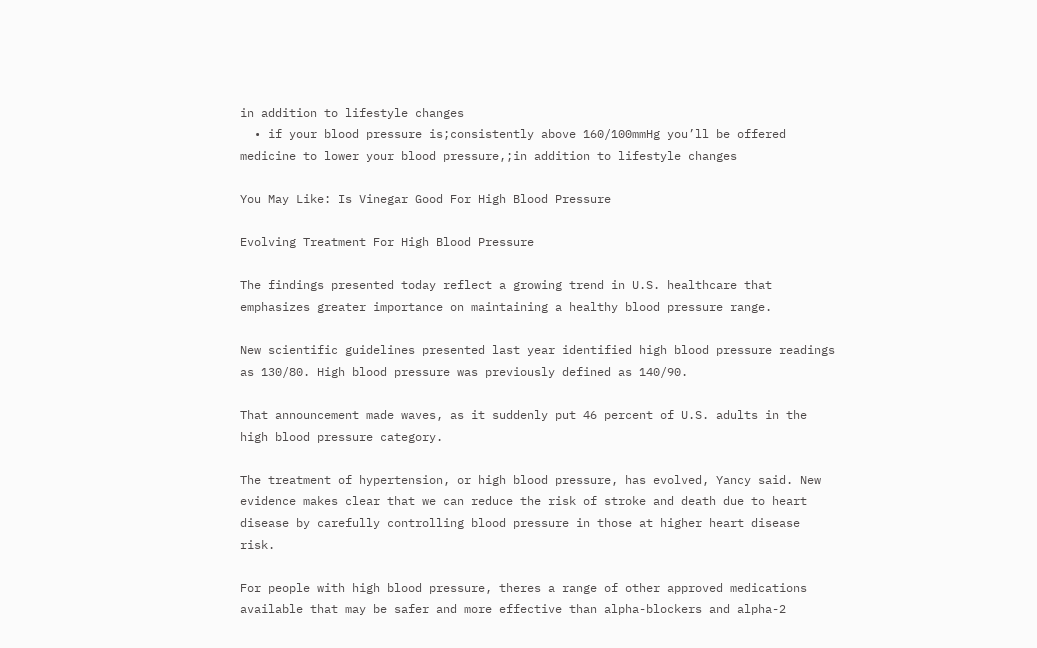in addition to lifestyle changes
  • if your blood pressure is;consistently above 160/100mmHg you’ll be offered medicine to lower your blood pressure,;in addition to lifestyle changes

You May Like: Is Vinegar Good For High Blood Pressure

Evolving Treatment For High Blood Pressure

The findings presented today reflect a growing trend in U.S. healthcare that emphasizes greater importance on maintaining a healthy blood pressure range.

New scientific guidelines presented last year identified high blood pressure readings as 130/80. High blood pressure was previously defined as 140/90.

That announcement made waves, as it suddenly put 46 percent of U.S. adults in the high blood pressure category.

The treatment of hypertension, or high blood pressure, has evolved, Yancy said. New evidence makes clear that we can reduce the risk of stroke and death due to heart disease by carefully controlling blood pressure in those at higher heart disease risk.

For people with high blood pressure, theres a range of other approved medications available that may be safer and more effective than alpha-blockers and alpha-2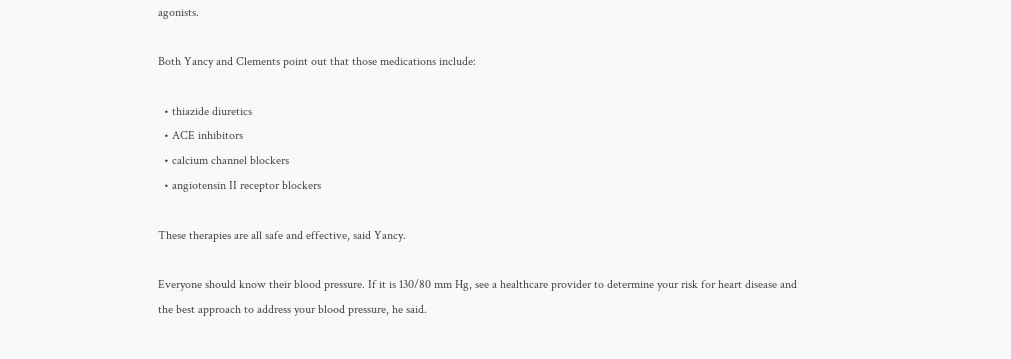agonists.

Both Yancy and Clements point out that those medications include:

  • thiazide diuretics
  • ACE inhibitors
  • calcium channel blockers
  • angiotensin II receptor blockers

These therapies are all safe and effective, said Yancy.

Everyone should know their blood pressure. If it is 130/80 mm Hg, see a healthcare provider to determine your risk for heart disease and the best approach to address your blood pressure, he said.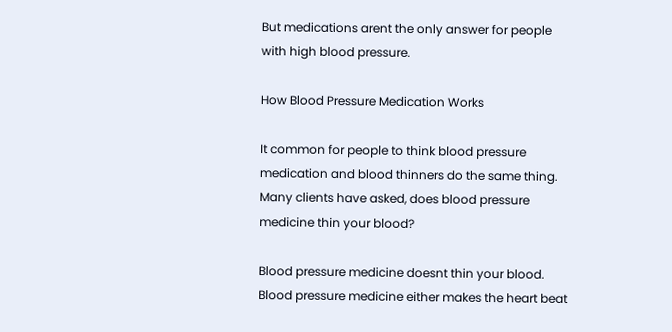But medications arent the only answer for people with high blood pressure.

How Blood Pressure Medication Works

It common for people to think blood pressure medication and blood thinners do the same thing. Many clients have asked, does blood pressure medicine thin your blood?

Blood pressure medicine doesnt thin your blood. Blood pressure medicine either makes the heart beat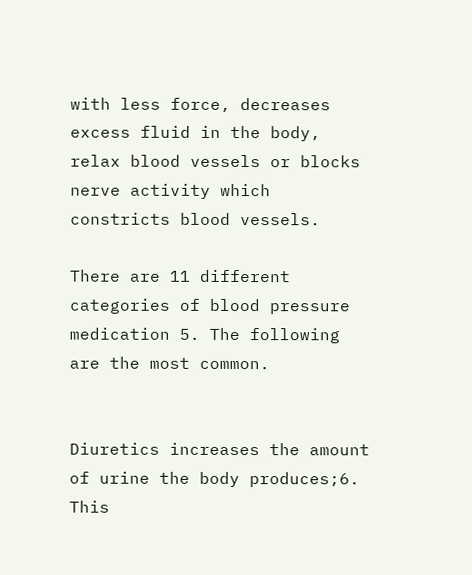with less force, decreases excess fluid in the body, relax blood vessels or blocks nerve activity which constricts blood vessels.

There are 11 different categories of blood pressure medication 5. The following are the most common.


Diuretics increases the amount of urine the body produces;6. This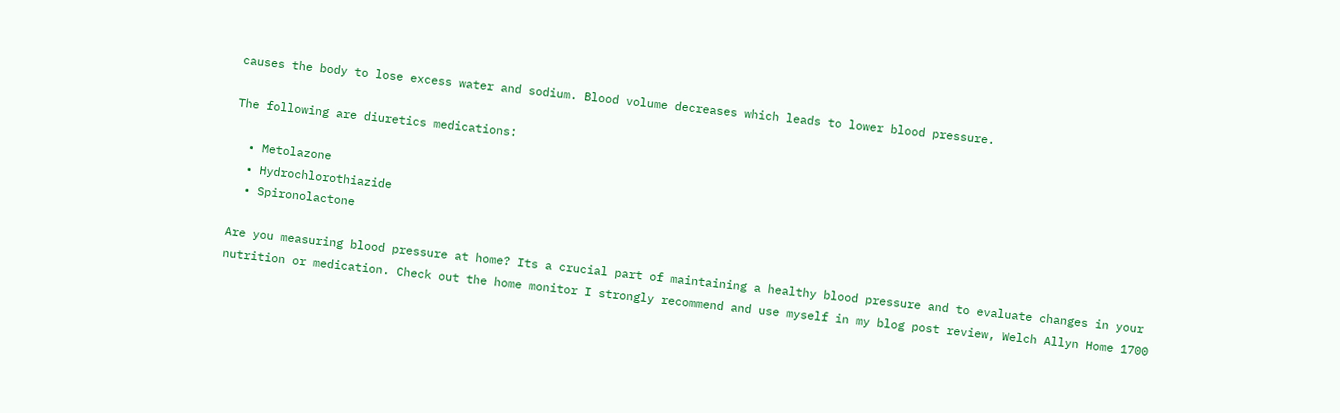causes the body to lose excess water and sodium. Blood volume decreases which leads to lower blood pressure.

The following are diuretics medications:

  • Metolazone
  • Hydrochlorothiazide
  • Spironolactone

Are you measuring blood pressure at home? Its a crucial part of maintaining a healthy blood pressure and to evaluate changes in your nutrition or medication. Check out the home monitor I strongly recommend and use myself in my blog post review, Welch Allyn Home 1700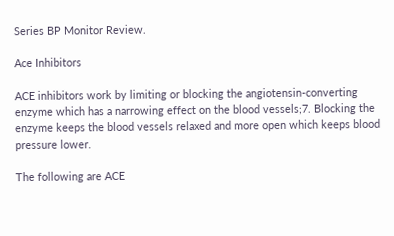Series BP Monitor Review.

Ace Inhibitors

ACE inhibitors work by limiting or blocking the angiotensin-converting enzyme which has a narrowing effect on the blood vessels;7. Blocking the enzyme keeps the blood vessels relaxed and more open which keeps blood pressure lower.

The following are ACE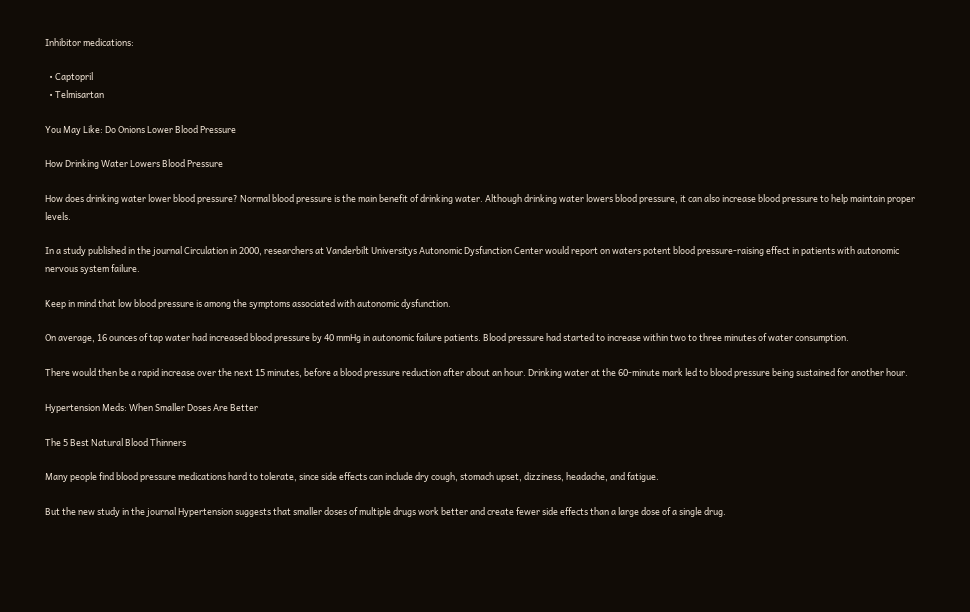Inhibitor medications:

  • Captopril
  • Telmisartan

You May Like: Do Onions Lower Blood Pressure

How Drinking Water Lowers Blood Pressure

How does drinking water lower blood pressure? Normal blood pressure is the main benefit of drinking water. Although drinking water lowers blood pressure, it can also increase blood pressure to help maintain proper levels.

In a study published in the journal Circulation in 2000, researchers at Vanderbilt Universitys Autonomic Dysfunction Center would report on waters potent blood pressure-raising effect in patients with autonomic nervous system failure.

Keep in mind that low blood pressure is among the symptoms associated with autonomic dysfunction.

On average, 16 ounces of tap water had increased blood pressure by 40 mmHg in autonomic failure patients. Blood pressure had started to increase within two to three minutes of water consumption.

There would then be a rapid increase over the next 15 minutes, before a blood pressure reduction after about an hour. Drinking water at the 60-minute mark led to blood pressure being sustained for another hour.

Hypertension Meds: When Smaller Doses Are Better

The 5 Best Natural Blood Thinners

Many people find blood pressure medications hard to tolerate, since side effects can include dry cough, stomach upset, dizziness, headache, and fatigue.

But the new study in the journal Hypertension suggests that smaller doses of multiple drugs work better and create fewer side effects than a large dose of a single drug.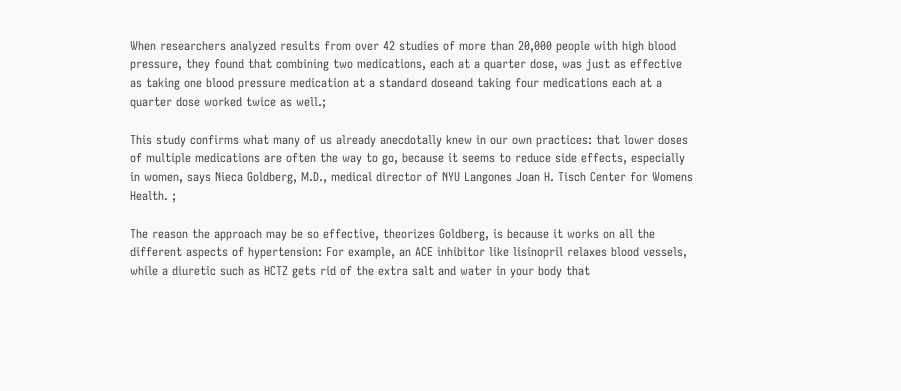When researchers analyzed results from over 42 studies of more than 20,000 people with high blood pressure, they found that combining two medications, each at a quarter dose, was just as effective as taking one blood pressure medication at a standard doseand taking four medications each at a quarter dose worked twice as well.;

This study confirms what many of us already anecdotally knew in our own practices: that lower doses of multiple medications are often the way to go, because it seems to reduce side effects, especially in women, says Nieca Goldberg, M.D., medical director of NYU Langones Joan H. Tisch Center for Womens Health. ;

The reason the approach may be so effective, theorizes Goldberg, is because it works on all the different aspects of hypertension: For example, an ACE inhibitor like lisinopril relaxes blood vessels, while a diuretic such as HCTZ gets rid of the extra salt and water in your body that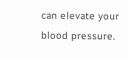can elevate your blood pressure.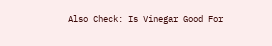Also Check: Is Vinegar Good For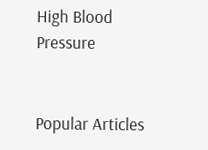High Blood Pressure


Popular Articles